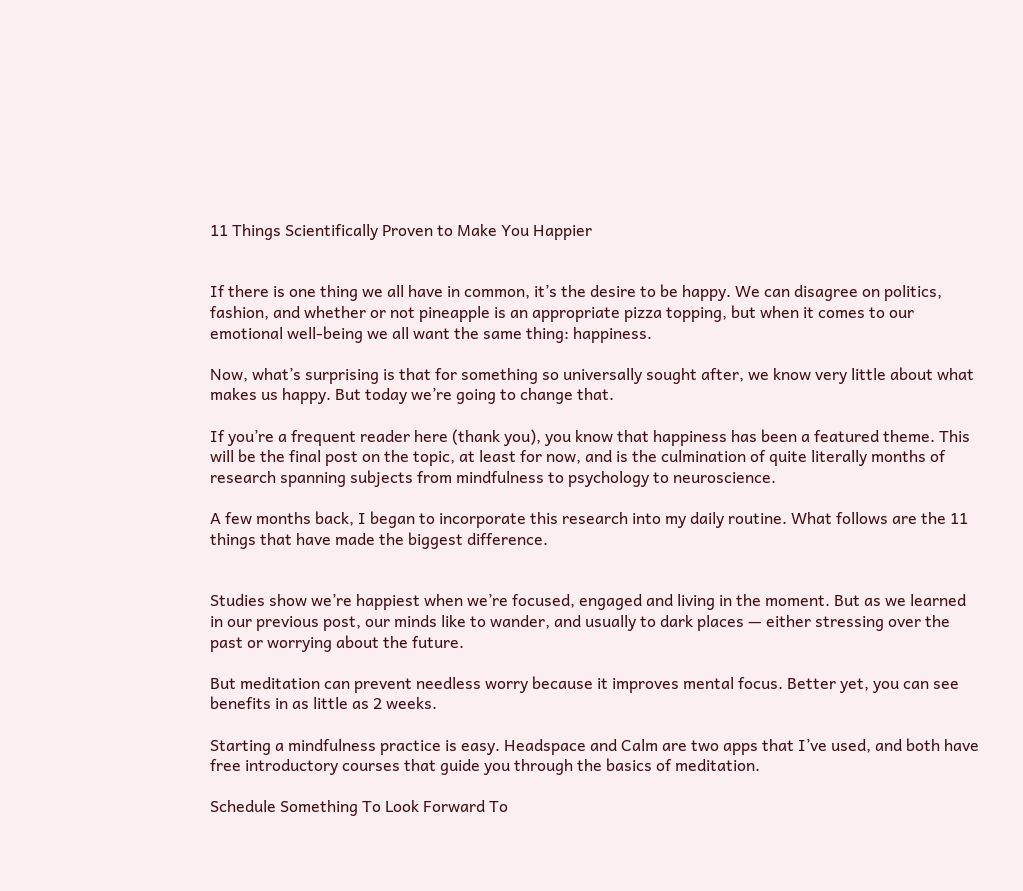11 Things Scientifically Proven to Make You Happier


If there is one thing we all have in common, it’s the desire to be happy. We can disagree on politics, fashion, and whether or not pineapple is an appropriate pizza topping, but when it comes to our emotional well-being we all want the same thing: happiness.

Now, what’s surprising is that for something so universally sought after, we know very little about what makes us happy. But today we’re going to change that.

If you’re a frequent reader here (thank you), you know that happiness has been a featured theme. This will be the final post on the topic, at least for now, and is the culmination of quite literally months of research spanning subjects from mindfulness to psychology to neuroscience.

A few months back, I began to incorporate this research into my daily routine. What follows are the 11 things that have made the biggest difference.


Studies show we’re happiest when we’re focused, engaged and living in the moment. But as we learned in our previous post, our minds like to wander, and usually to dark places — either stressing over the past or worrying about the future.

But meditation can prevent needless worry because it improves mental focus. Better yet, you can see benefits in as little as 2 weeks.

Starting a mindfulness practice is easy. Headspace and Calm are two apps that I’ve used, and both have free introductory courses that guide you through the basics of meditation.

Schedule Something To Look Forward To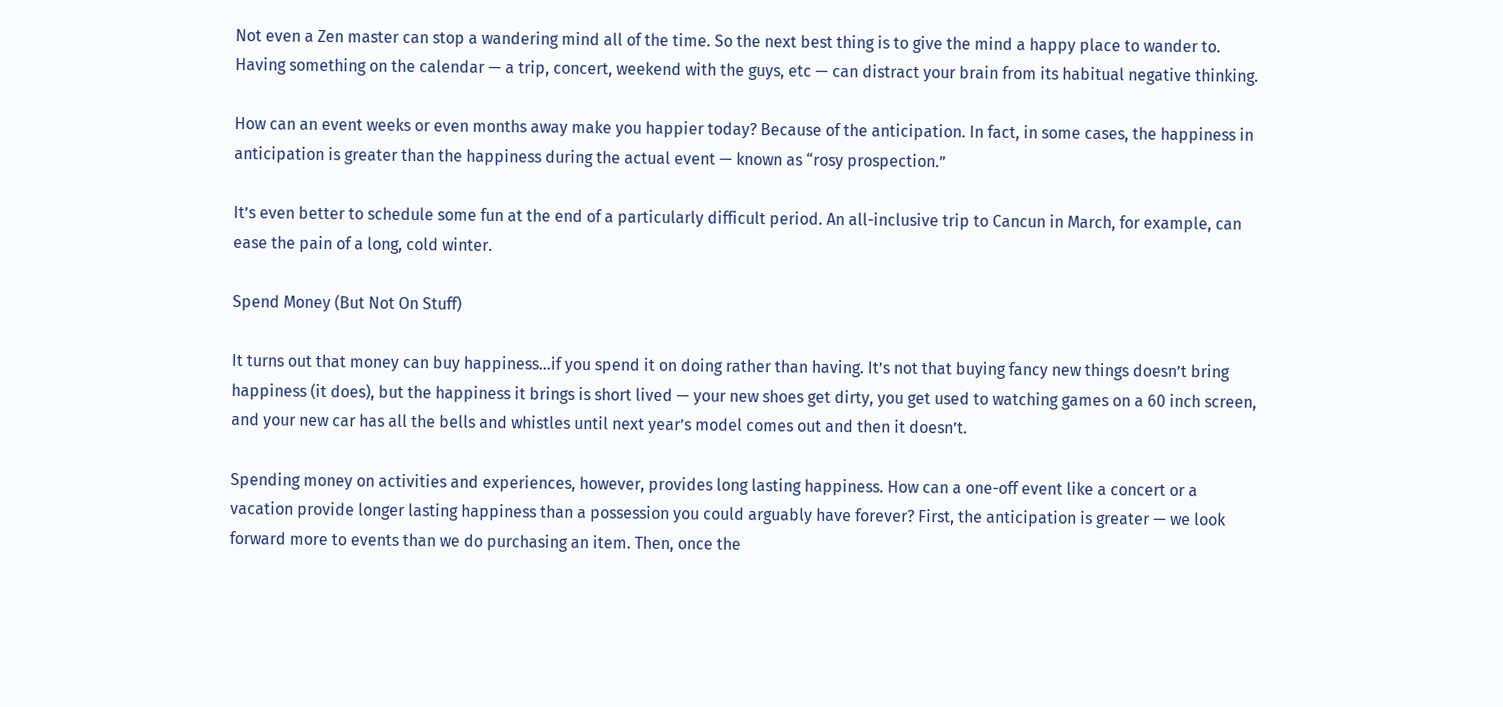Not even a Zen master can stop a wandering mind all of the time. So the next best thing is to give the mind a happy place to wander to. Having something on the calendar — a trip, concert, weekend with the guys, etc — can distract your brain from its habitual negative thinking.

How can an event weeks or even months away make you happier today? Because of the anticipation. In fact, in some cases, the happiness in anticipation is greater than the happiness during the actual event — known as “rosy prospection.”

It’s even better to schedule some fun at the end of a particularly difficult period. An all-inclusive trip to Cancun in March, for example, can ease the pain of a long, cold winter.

Spend Money (But Not On Stuff)

It turns out that money can buy happiness…if you spend it on doing rather than having. It’s not that buying fancy new things doesn’t bring happiness (it does), but the happiness it brings is short lived — your new shoes get dirty, you get used to watching games on a 60 inch screen, and your new car has all the bells and whistles until next year’s model comes out and then it doesn’t.

Spending money on activities and experiences, however, provides long lasting happiness. How can a one-off event like a concert or a vacation provide longer lasting happiness than a possession you could arguably have forever? First, the anticipation is greater — we look forward more to events than we do purchasing an item. Then, once the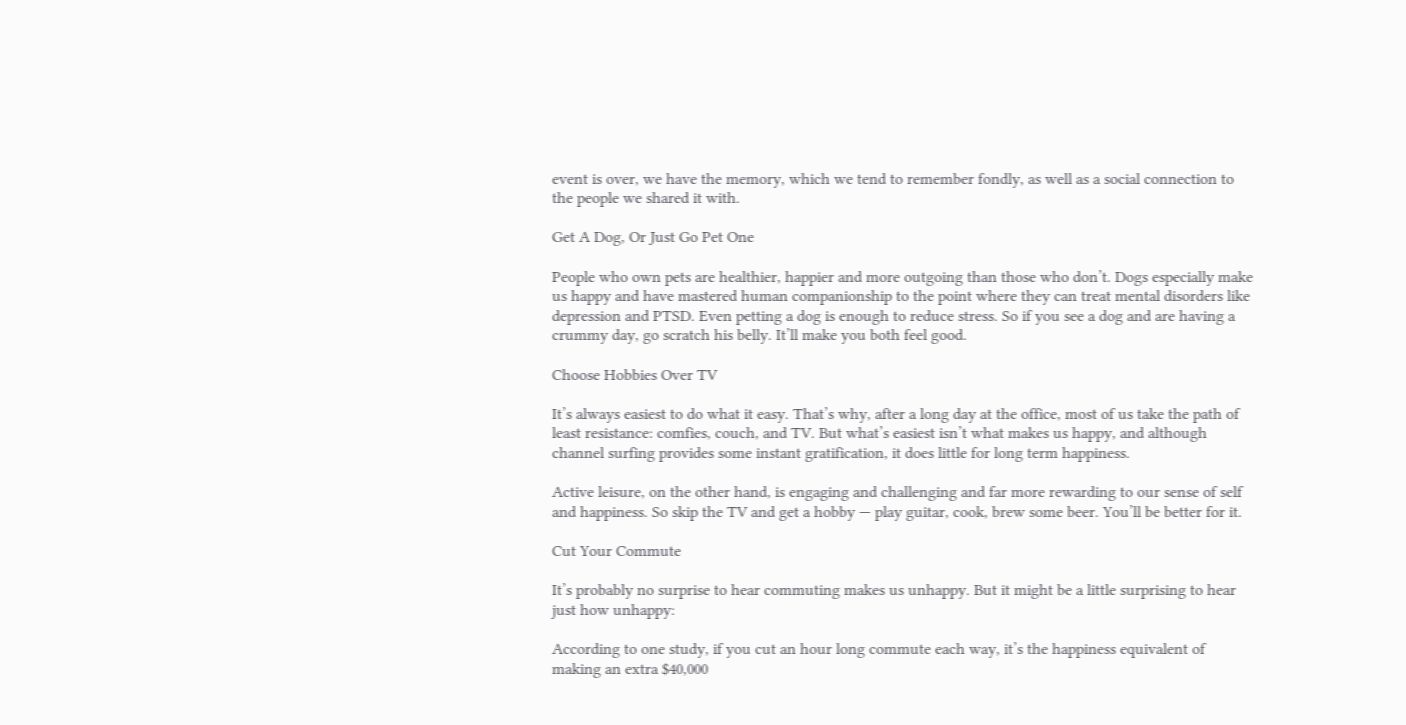event is over, we have the memory, which we tend to remember fondly, as well as a social connection to the people we shared it with.

Get A Dog, Or Just Go Pet One

People who own pets are healthier, happier and more outgoing than those who don’t. Dogs especially make us happy and have mastered human companionship to the point where they can treat mental disorders like depression and PTSD. Even petting a dog is enough to reduce stress. So if you see a dog and are having a crummy day, go scratch his belly. It’ll make you both feel good.

Choose Hobbies Over TV

It’s always easiest to do what it easy. That’s why, after a long day at the office, most of us take the path of least resistance: comfies, couch, and TV. But what’s easiest isn’t what makes us happy, and although channel surfing provides some instant gratification, it does little for long term happiness.

Active leisure, on the other hand, is engaging and challenging and far more rewarding to our sense of self and happiness. So skip the TV and get a hobby — play guitar, cook, brew some beer. You’ll be better for it.

Cut Your Commute

It’s probably no surprise to hear commuting makes us unhappy. But it might be a little surprising to hear just how unhappy:

According to one study, if you cut an hour long commute each way, it’s the happiness equivalent of making an extra $40,000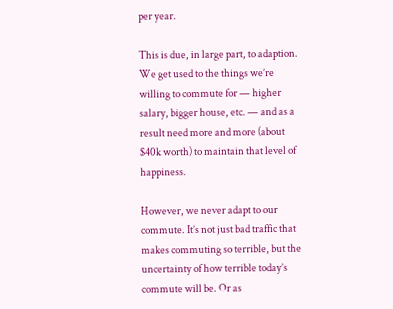per year.

This is due, in large part, to adaption. We get used to the things we’re willing to commute for — higher salary, bigger house, etc. — and as a result need more and more (about $40k worth) to maintain that level of happiness.

However, we never adapt to our commute. It’s not just bad traffic that makes commuting so terrible, but the uncertainty of how terrible today’s commute will be. Or as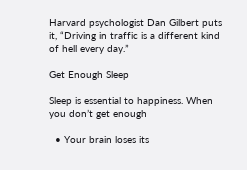Harvard psychologist Dan Gilbert puts it, “Driving in traffic is a different kind of hell every day.”

Get Enough Sleep

Sleep is essential to happiness. When you don’t get enough

  • Your brain loses its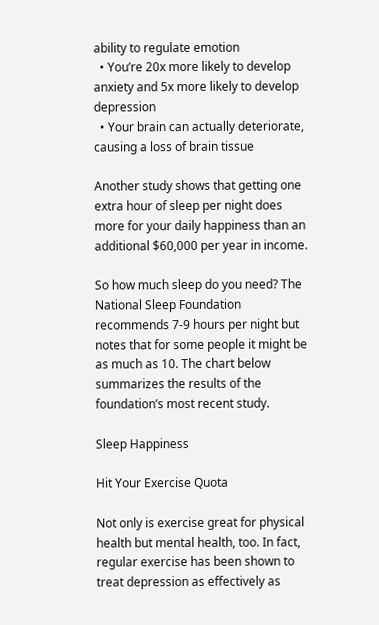ability to regulate emotion
  • You’re 20x more likely to develop anxiety and 5x more likely to develop depression
  • Your brain can actually deteriorate, causing a loss of brain tissue

Another study shows that getting one extra hour of sleep per night does more for your daily happiness than an additional $60,000 per year in income.

So how much sleep do you need? The National Sleep Foundation recommends 7-9 hours per night but notes that for some people it might be as much as 10. The chart below summarizes the results of the foundation’s most recent study.

Sleep Happiness

Hit Your Exercise Quota

Not only is exercise great for physical health but mental health, too. In fact, regular exercise has been shown to treat depression as effectively as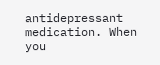antidepressant medication. When you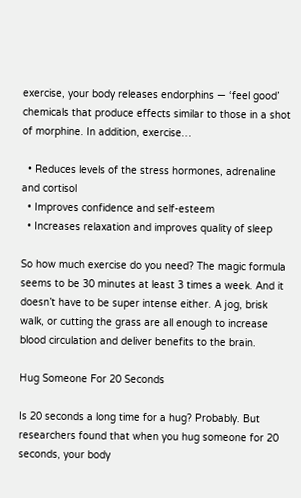exercise, your body releases endorphins — ‘feel good’ chemicals that produce effects similar to those in a shot of morphine. In addition, exercise…

  • Reduces levels of the stress hormones, adrenaline and cortisol
  • Improves confidence and self-esteem
  • Increases relaxation and improves quality of sleep

So how much exercise do you need? The magic formula seems to be 30 minutes at least 3 times a week. And it doesn’t have to be super intense either. A jog, brisk walk, or cutting the grass are all enough to increase blood circulation and deliver benefits to the brain.

Hug Someone For 20 Seconds

Is 20 seconds a long time for a hug? Probably. But researchers found that when you hug someone for 20 seconds, your body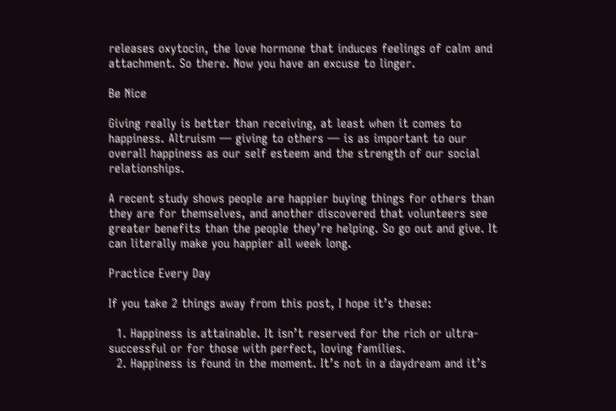releases oxytocin, the love hormone that induces feelings of calm and attachment. So there. Now you have an excuse to linger.

Be Nice

Giving really is better than receiving, at least when it comes to happiness. Altruism — giving to others — is as important to our overall happiness as our self esteem and the strength of our social relationships.

A recent study shows people are happier buying things for others than they are for themselves, and another discovered that volunteers see greater benefits than the people they’re helping. So go out and give. It can literally make you happier all week long.

Practice Every Day

If you take 2 things away from this post, I hope it’s these:

  1. Happiness is attainable. It isn’t reserved for the rich or ultra-successful or for those with perfect, loving families.
  2. Happiness is found in the moment. It’s not in a daydream and it’s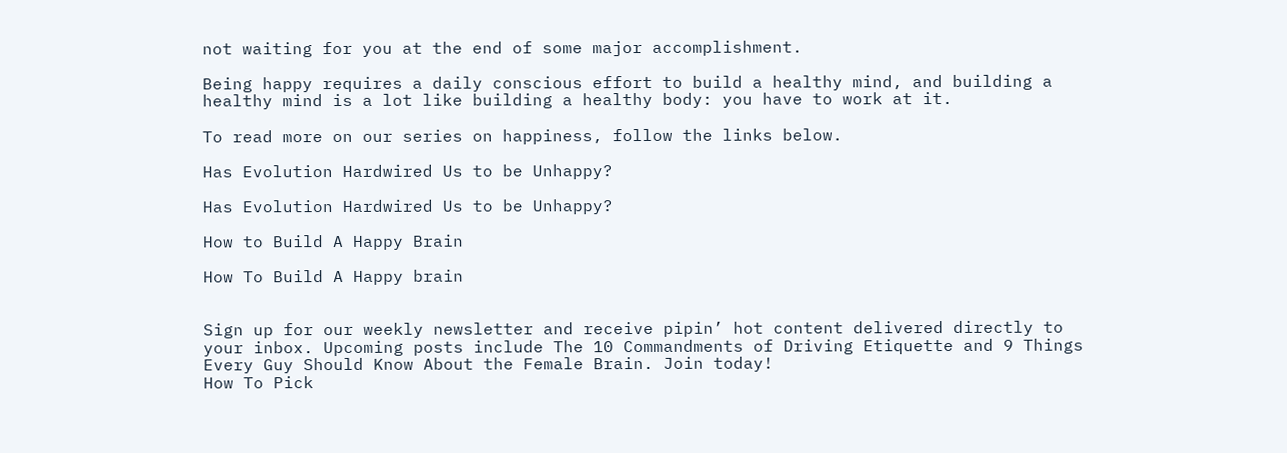not waiting for you at the end of some major accomplishment.

Being happy requires a daily conscious effort to build a healthy mind, and building a healthy mind is a lot like building a healthy body: you have to work at it.

To read more on our series on happiness, follow the links below.

Has Evolution Hardwired Us to be Unhappy?

Has Evolution Hardwired Us to be Unhappy?

How to Build A Happy Brain

How To Build A Happy brain


Sign up for our weekly newsletter and receive pipin’ hot content delivered directly to your inbox. Upcoming posts include The 10 Commandments of Driving Etiquette and 9 Things Every Guy Should Know About the Female Brain. Join today!
How To Pick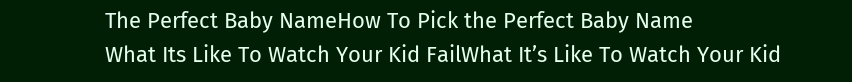The Perfect Baby NameHow To Pick the Perfect Baby Name
What Its Like To Watch Your Kid FailWhat It’s Like To Watch Your Kid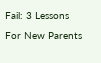Fail: 3 Lessons For New Parents